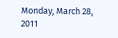Monday, March 28, 2011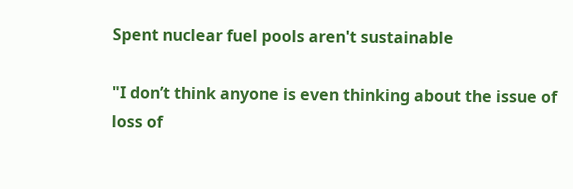Spent nuclear fuel pools aren't sustainable

"I don’t think anyone is even thinking about the issue of loss of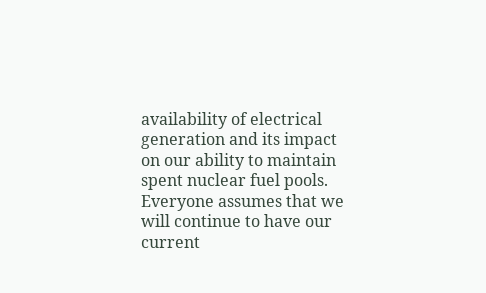availability of electrical generation and its impact on our ability to maintain spent nuclear fuel pools. Everyone assumes that we will continue to have our current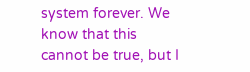system forever. We know that this cannot be true, but I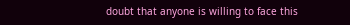doubt that anyone is willing to face this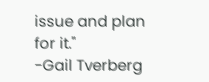issue and plan for it."
-Gail Tverberg